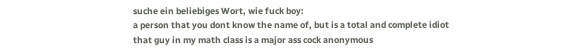suche ein beliebiges Wort, wie fuck boy:
a person that you dont know the name of, but is a total and complete idiot
that guy in my math class is a major ass cock anonymous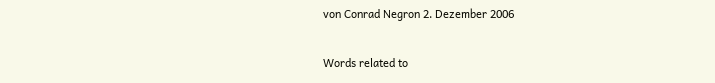von Conrad Negron 2. Dezember 2006

Words related to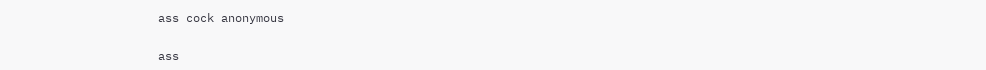ass cock anonymous

ass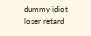dummy idiot loser retard